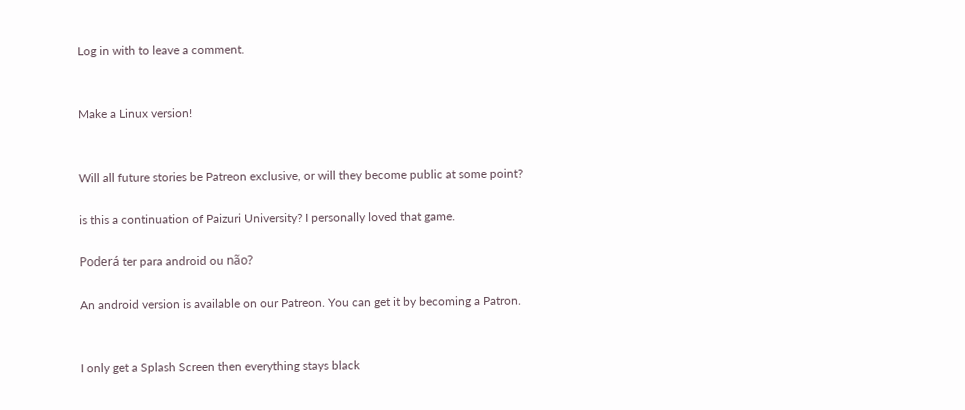Log in with to leave a comment.


Make a Linux version!


Will all future stories be Patreon exclusive, or will they become public at some point?

is this a continuation of Paizuri University? I personally loved that game.

Poderá ter para android ou não?

An android version is available on our Patreon. You can get it by becoming a Patron.


I only get a Splash Screen then everything stays black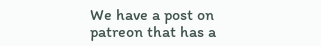We have a post on patreon that has a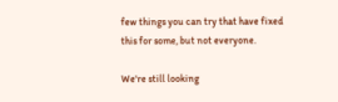few things you can try that have fixed this for some, but not everyone.

We're still looking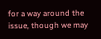for a way around the issue, though we may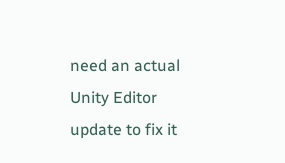need an actual Unity Editor update to fix it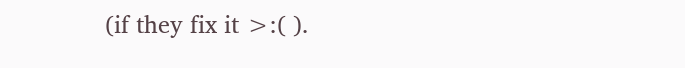(if they fix it >:( ).